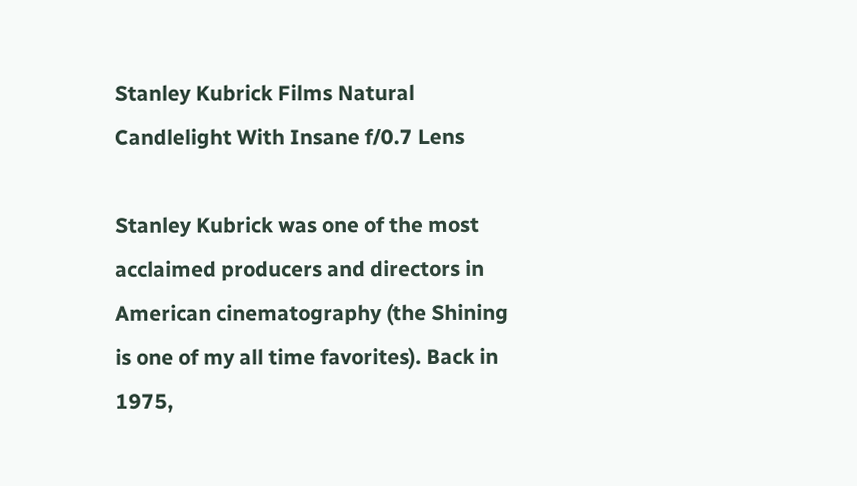Stanley Kubrick Films Natural Candlelight With Insane f/0.7 Lens

Stanley Kubrick was one of the most acclaimed producers and directors in American cinematography (the Shining is one of my all time favorites). Back in 1975,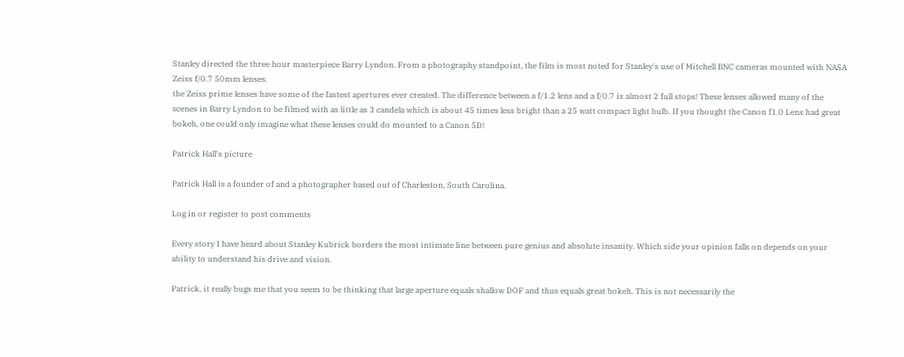Stanley directed the three hour masterpiece Barry Lyndon. From a photography standpoint, the film is most noted for Stanley's use of Mitchell BNC cameras mounted with NASA Zeiss f/0.7 50mm lenses.
the Zeiss prime lenses have some of the fastest apertures ever created. The difference between a f/1.2 lens and a f/0.7 is almost 2 full stops! These lenses allowed many of the scenes in Barry Lyndon to be filmed with as little as 3 candela which is about 45 times less bright than a 25 watt compact light bulb. If you thought the Canon f1.0 Lens had great bokeh, one could only imagine what these lenses could do mounted to a Canon 5D!

Patrick Hall's picture

Patrick Hall is a founder of and a photographer based out of Charleston, South Carolina.

Log in or register to post comments

Every story I have heard about Stanley Kubrick borders the most intimate line between pure genius and absolute insanity. Which side your opinion falls on depends on your ability to understand his drive and vision.

Patrick, it really bugs me that you seem to be thinking that large aperture equals shallow DOF and thus equals great bokeh. This is not necessarily the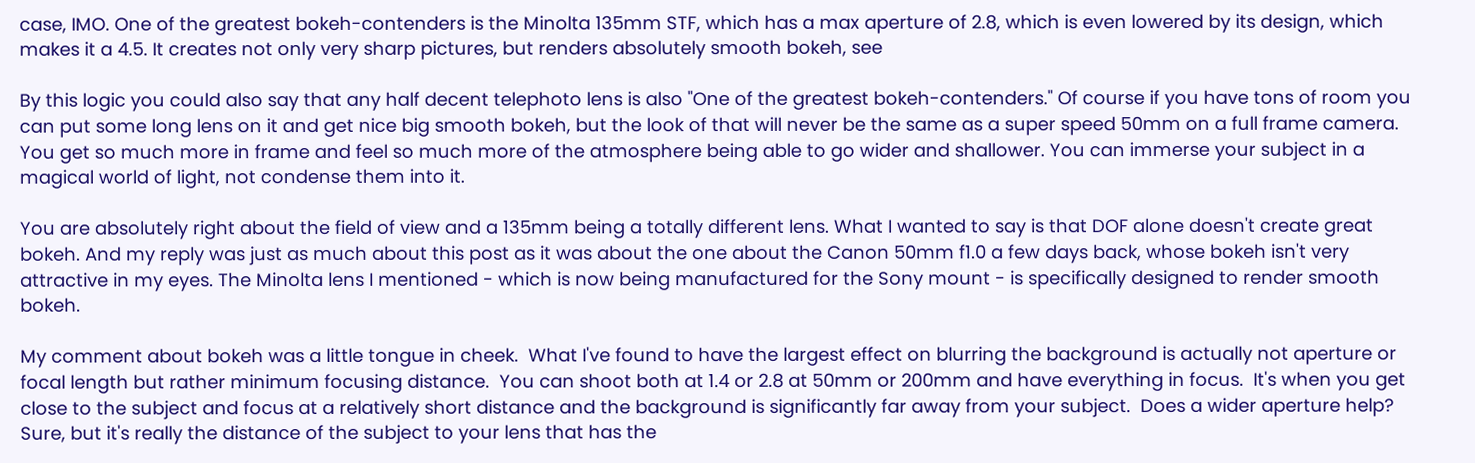case, IMO. One of the greatest bokeh-contenders is the Minolta 135mm STF, which has a max aperture of 2.8, which is even lowered by its design, which makes it a 4.5. It creates not only very sharp pictures, but renders absolutely smooth bokeh, see

By this logic you could also say that any half decent telephoto lens is also "One of the greatest bokeh-contenders." Of course if you have tons of room you can put some long lens on it and get nice big smooth bokeh, but the look of that will never be the same as a super speed 50mm on a full frame camera. You get so much more in frame and feel so much more of the atmosphere being able to go wider and shallower. You can immerse your subject in a magical world of light, not condense them into it.

You are absolutely right about the field of view and a 135mm being a totally different lens. What I wanted to say is that DOF alone doesn't create great bokeh. And my reply was just as much about this post as it was about the one about the Canon 50mm f1.0 a few days back, whose bokeh isn't very attractive in my eyes. The Minolta lens I mentioned - which is now being manufactured for the Sony mount - is specifically designed to render smooth bokeh.

My comment about bokeh was a little tongue in cheek.  What I've found to have the largest effect on blurring the background is actually not aperture or focal length but rather minimum focusing distance.  You can shoot both at 1.4 or 2.8 at 50mm or 200mm and have everything in focus.  It's when you get close to the subject and focus at a relatively short distance and the background is significantly far away from your subject.  Does a wider aperture help?  Sure, but it's really the distance of the subject to your lens that has the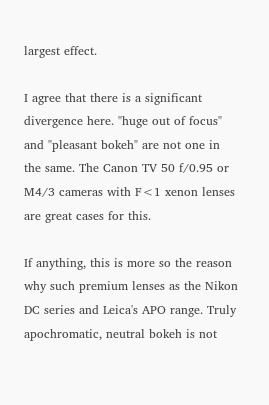largest effect.

I agree that there is a significant divergence here. "huge out of focus" and "pleasant bokeh" are not one in the same. The Canon TV 50 f/0.95 or M4/3 cameras with F<1 xenon lenses are great cases for this.

If anything, this is more so the reason why such premium lenses as the Nikon DC series and Leica's APO range. Truly apochromatic, neutral bokeh is not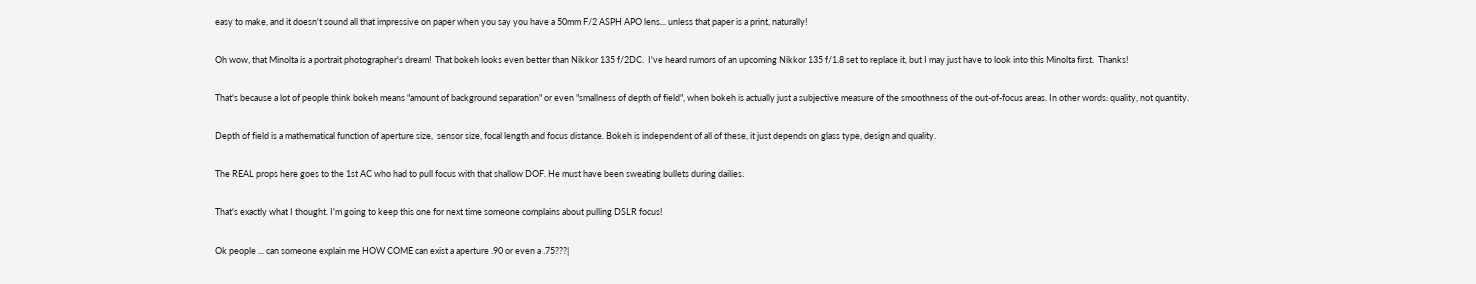easy to make, and it doesn't sound all that impressive on paper when you say you have a 50mm F/2 ASPH APO lens... unless that paper is a print, naturally!

Oh wow, that Minolta is a portrait photographer's dream!  That bokeh looks even better than Nikkor 135 f/2DC.  I've heard rumors of an upcoming Nikkor 135 f/1.8 set to replace it, but I may just have to look into this Minolta first.  Thanks!

That's because a lot of people think bokeh means "amount of background separation" or even "smallness of depth of field", when bokeh is actually just a subjective measure of the smoothness of the out-of-focus areas. In other words: quality, not quantity.

Depth of field is a mathematical function of aperture size,  sensor size, focal length and focus distance. Bokeh is independent of all of these, it just depends on glass type, design and quality.

The REAL props here goes to the 1st AC who had to pull focus with that shallow DOF. He must have been sweating bullets during dailies.

That's exactly what I thought. I'm going to keep this one for next time someone complains about pulling DSLR focus!

Ok people ... can someone explain me HOW COME can exist a aperture .90 or even a .75???|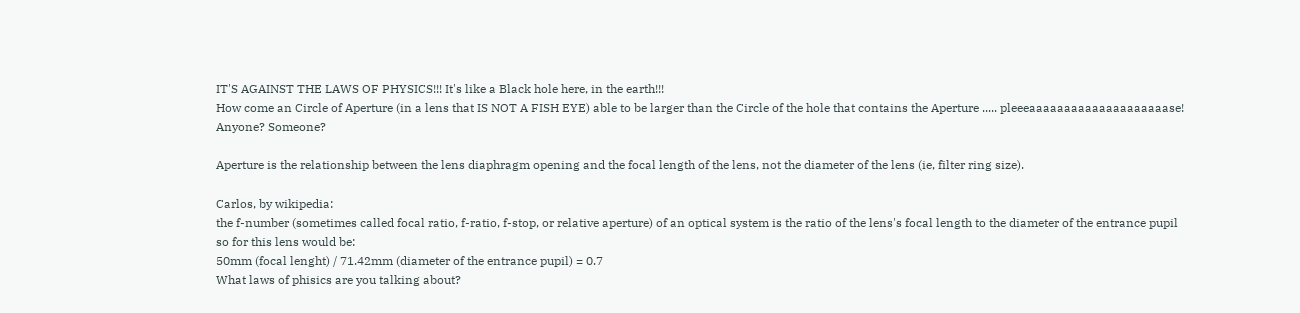IT'S AGAINST THE LAWS OF PHYSICS!!! It's like a Black hole here, in the earth!!!
How come an Circle of Aperture (in a lens that IS NOT A FISH EYE) able to be larger than the Circle of the hole that contains the Aperture ..... pleeeaaaaaaaaaaaaaaaaaaaase!
Anyone? Someone?

Aperture is the relationship between the lens diaphragm opening and the focal length of the lens, not the diameter of the lens (ie, filter ring size).

Carlos, by wikipedia:
the f-number (sometimes called focal ratio, f-ratio, f-stop, or relative aperture) of an optical system is the ratio of the lens's focal length to the diameter of the entrance pupil
so for this lens would be:
50mm (focal lenght) / 71.42mm (diameter of the entrance pupil) = 0.7
What laws of phisics are you talking about?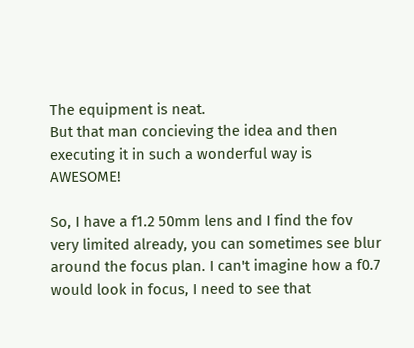The equipment is neat.
But that man concieving the idea and then executing it in such a wonderful way is AWESOME!

So, I have a f1.2 50mm lens and I find the fov very limited already, you can sometimes see blur around the focus plan. I can't imagine how a f0.7 would look in focus, I need to see that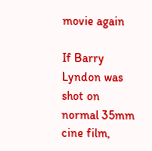movie again

If Barry Lyndon was shot on normal 35mm cine film,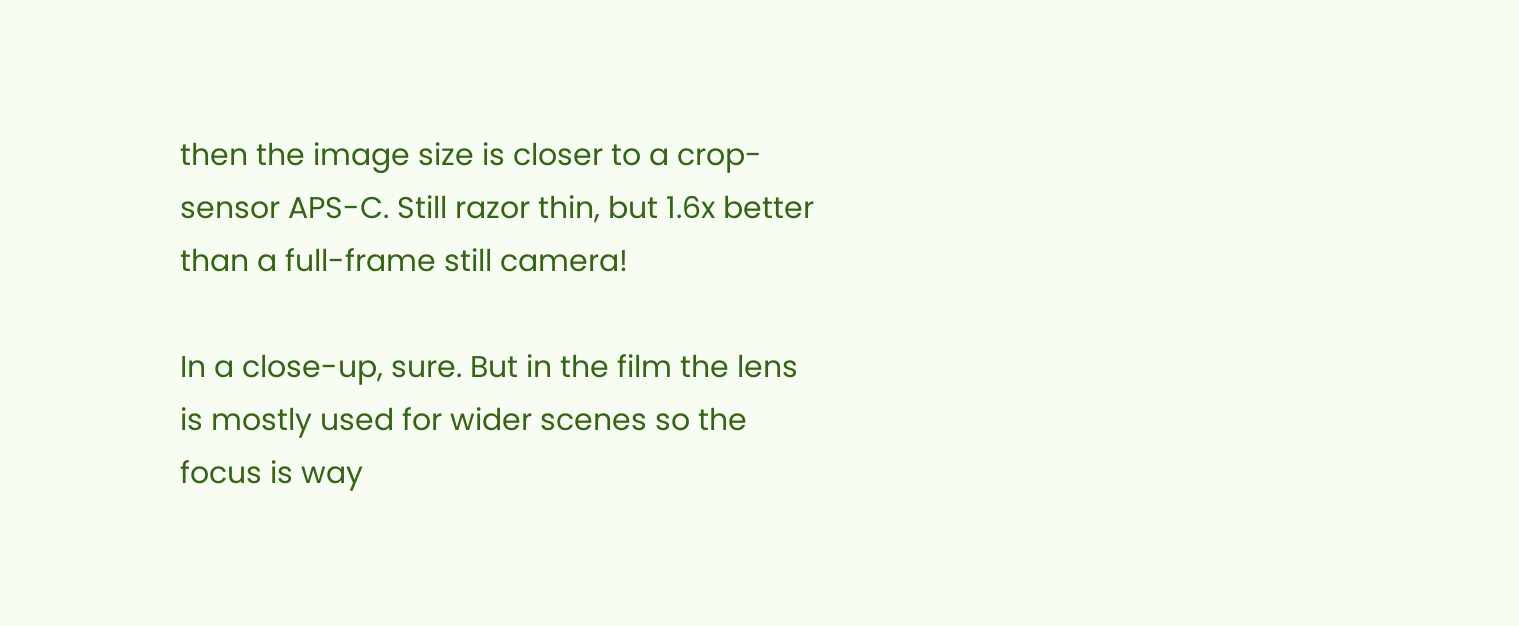then the image size is closer to a crop-sensor APS-C. Still razor thin, but 1.6x better than a full-frame still camera!

In a close-up, sure. But in the film the lens is mostly used for wider scenes so the focus is way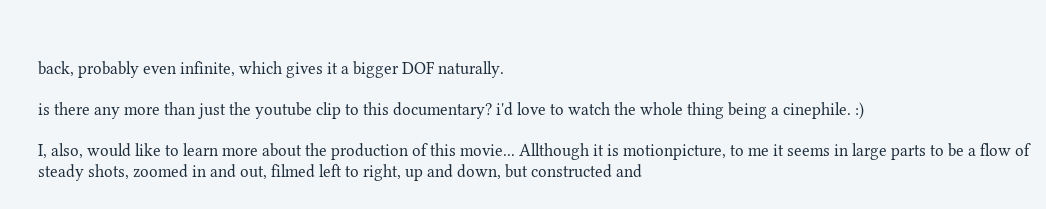back, probably even infinite, which gives it a bigger DOF naturally.

is there any more than just the youtube clip to this documentary? i'd love to watch the whole thing being a cinephile. :)

I, also, would like to learn more about the production of this movie... Allthough it is motionpicture, to me it seems in large parts to be a flow of steady shots, zoomed in and out, filmed left to right, up and down, but constructed and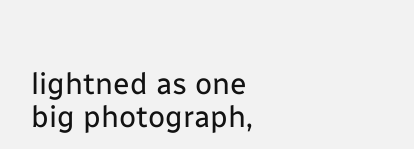lightned as one big photograph,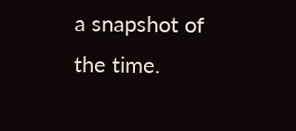a snapshot of the time.